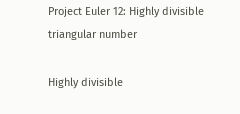Project Euler 12: Highly divisible triangular number

Highly divisible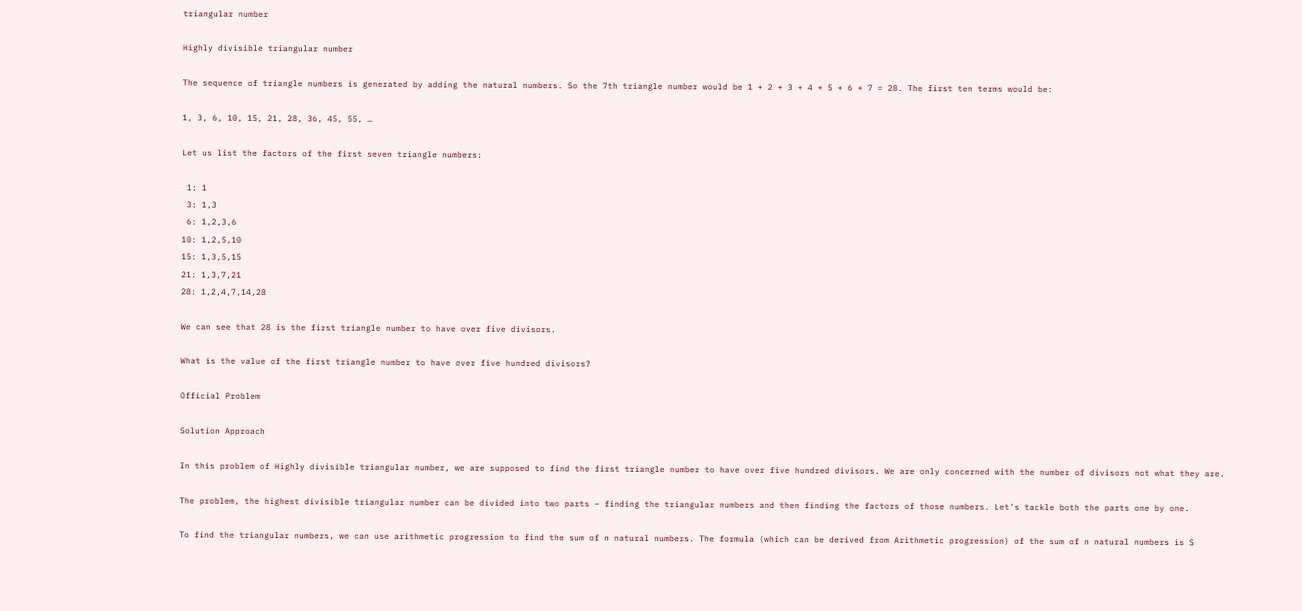triangular number

Highly divisible triangular number

The sequence of triangle numbers is generated by adding the natural numbers. So the 7th triangle number would be 1 + 2 + 3 + 4 + 5 + 6 + 7 = 28. The first ten terms would be:

1, 3, 6, 10, 15, 21, 28, 36, 45, 55, …

Let us list the factors of the first seven triangle numbers:

 1: 1
 3: 1,3
 6: 1,2,3,6
10: 1,2,5,10
15: 1,3,5,15
21: 1,3,7,21
28: 1,2,4,7,14,28

We can see that 28 is the first triangle number to have over five divisors.

What is the value of the first triangle number to have over five hundred divisors?

Official Problem

Solution Approach

In this problem of Highly divisible triangular number, we are supposed to find the first triangle number to have over five hundred divisors. We are only concerned with the number of divisors not what they are.

The problem, the highest divisible triangular number can be divided into two parts – finding the triangular numbers and then finding the factors of those numbers. Let’s tackle both the parts one by one.

To find the triangular numbers, we can use arithmetic progression to find the sum of n natural numbers. The formula (which can be derived from Arithmetic progression) of the sum of n natural numbers is S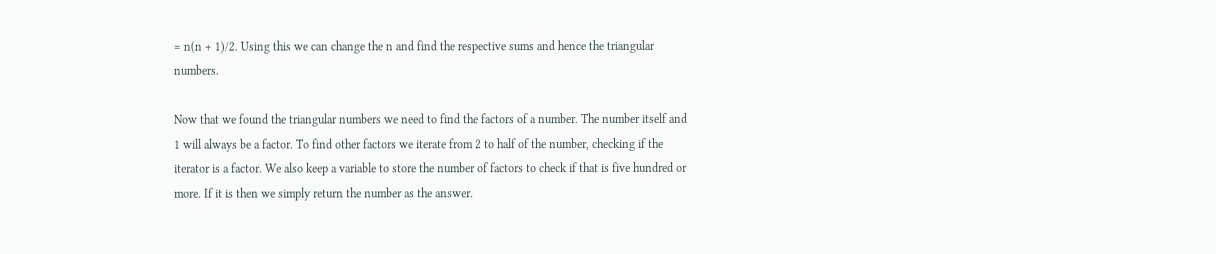= n(n + 1)/2. Using this we can change the n and find the respective sums and hence the triangular numbers.

Now that we found the triangular numbers we need to find the factors of a number. The number itself and 1 will always be a factor. To find other factors we iterate from 2 to half of the number, checking if the iterator is a factor. We also keep a variable to store the number of factors to check if that is five hundred or more. If it is then we simply return the number as the answer.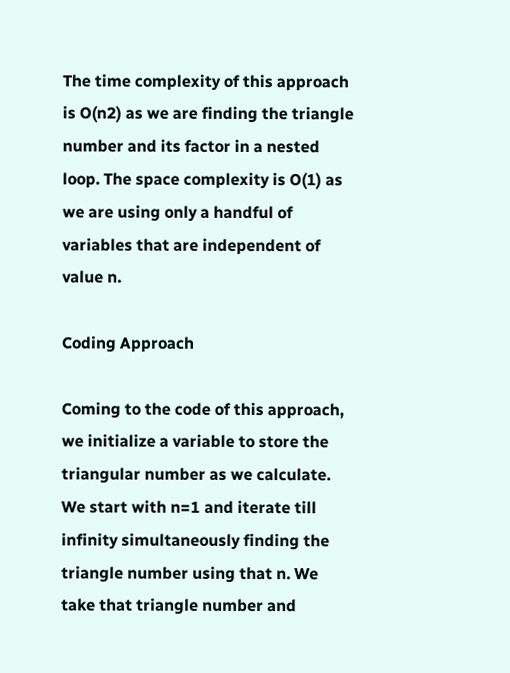The time complexity of this approach is O(n2) as we are finding the triangle number and its factor in a nested loop. The space complexity is O(1) as we are using only a handful of variables that are independent of value n.

Coding Approach

Coming to the code of this approach, we initialize a variable to store the triangular number as we calculate. We start with n=1 and iterate till infinity simultaneously finding the triangle number using that n. We take that triangle number and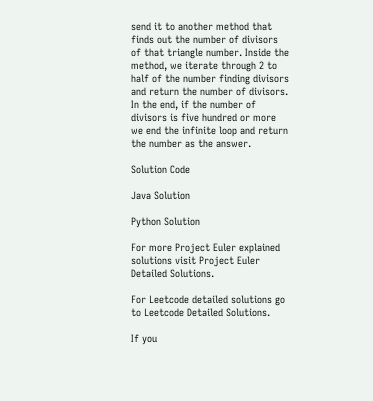send it to another method that finds out the number of divisors of that triangle number. Inside the method, we iterate through 2 to half of the number finding divisors and return the number of divisors. In the end, if the number of divisors is five hundred or more we end the infinite loop and return the number as the answer.

Solution Code

Java Solution

Python Solution

For more Project Euler explained solutions visit Project Euler Detailed Solutions.

For Leetcode detailed solutions go to Leetcode Detailed Solutions.

If you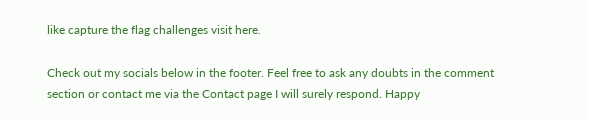like capture the flag challenges visit here.

Check out my socials below in the footer. Feel free to ask any doubts in the comment section or contact me via the Contact page I will surely respond. Happy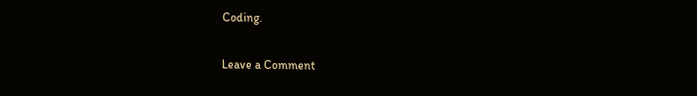Coding.

Leave a Comment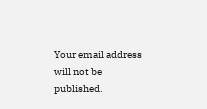Your email address will not be published.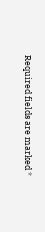Required fields are marked *